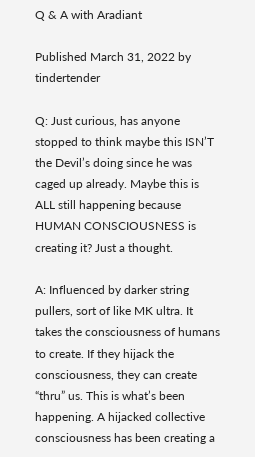Q & A with Aradiant

Published March 31, 2022 by tindertender

Q: Just curious, has anyone stopped to think maybe this ISN’T the Devil’s doing since he was caged up already. Maybe this is ALL still happening because HUMAN CONSCIOUSNESS is creating it? Just a thought.

A: Influenced by darker string pullers, sort of like MK ultra. It takes the consciousness of humans to create. If they hijack the consciousness, they can create “thru” us. This is what’s been happening. A hijacked collective consciousness has been creating a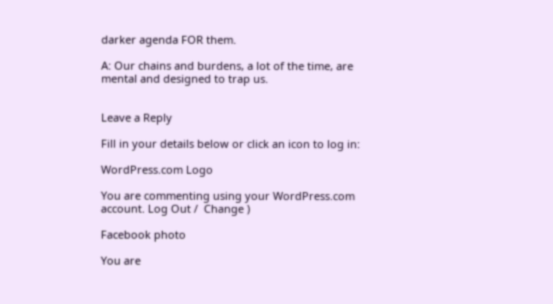darker agenda FOR them.

A: Our chains and burdens, a lot of the time, are mental and designed to trap us.


Leave a Reply

Fill in your details below or click an icon to log in:

WordPress.com Logo

You are commenting using your WordPress.com account. Log Out /  Change )

Facebook photo

You are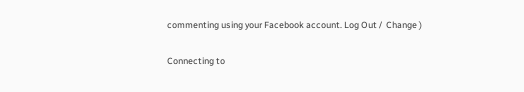commenting using your Facebook account. Log Out /  Change )

Connecting to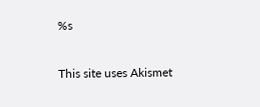%s

This site uses Akismet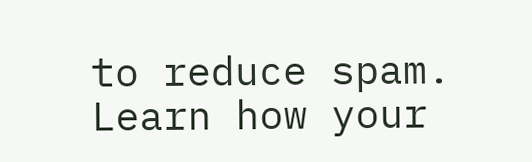to reduce spam. Learn how your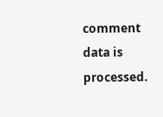comment data is processed.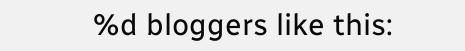%d bloggers like this: